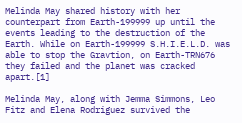Melinda May shared history with her counterpart from Earth-199999 up until the events leading to the destruction of the Earth. While on Earth-199999 S.H.I.E.L.D. was able to stop the Gravtion, on Earth-TRN676 they failed and the planet was cracked apart.[1]

Melinda May, along with Jemma Simmons, Leo Fitz and Elena Rodriguez survived the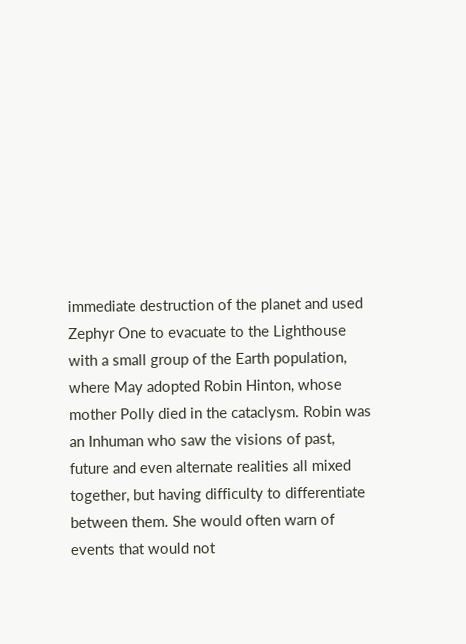immediate destruction of the planet and used Zephyr One to evacuate to the Lighthouse with a small group of the Earth population, where May adopted Robin Hinton, whose mother Polly died in the cataclysm. Robin was an Inhuman who saw the visions of past, future and even alternate realities all mixed together, but having difficulty to differentiate between them. She would often warn of events that would not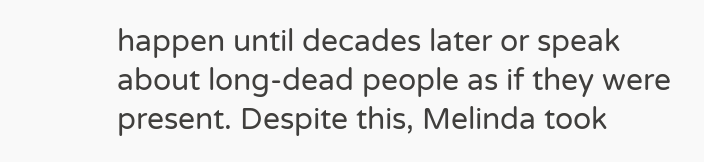happen until decades later or speak about long-dead people as if they were present. Despite this, Melinda took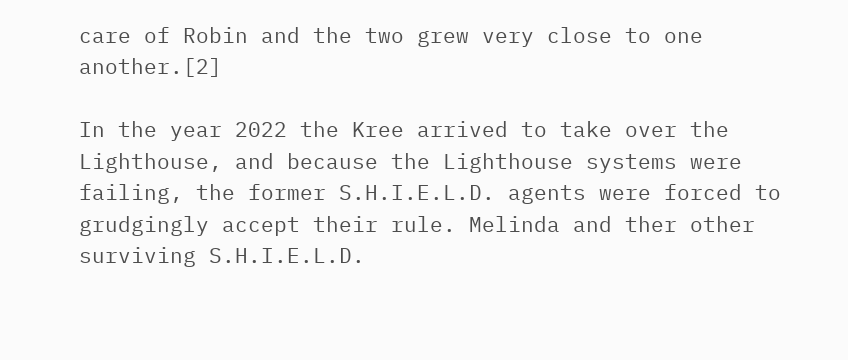care of Robin and the two grew very close to one another.[2]

In the year 2022 the Kree arrived to take over the Lighthouse, and because the Lighthouse systems were failing, the former S.H.I.E.L.D. agents were forced to grudgingly accept their rule. Melinda and ther other surviving S.H.I.E.L.D.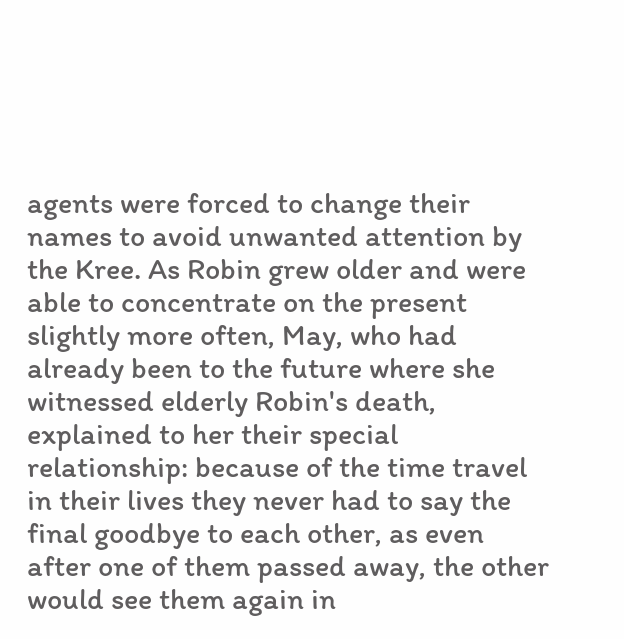agents were forced to change their names to avoid unwanted attention by the Kree. As Robin grew older and were able to concentrate on the present slightly more often, May, who had already been to the future where she witnessed elderly Robin's death, explained to her their special relationship: because of the time travel in their lives they never had to say the final goodbye to each other, as even after one of them passed away, the other would see them again in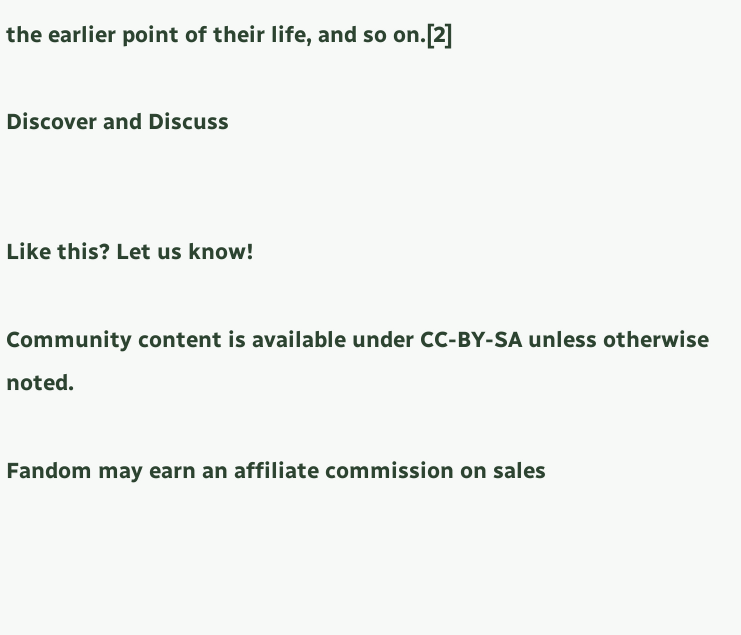the earlier point of their life, and so on.[2]

Discover and Discuss


Like this? Let us know!

Community content is available under CC-BY-SA unless otherwise noted.

Fandom may earn an affiliate commission on sales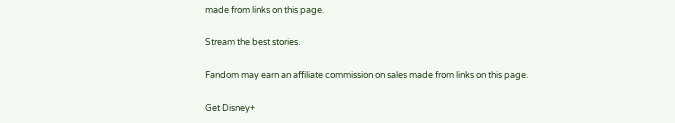made from links on this page.

Stream the best stories.

Fandom may earn an affiliate commission on sales made from links on this page.

Get Disney+